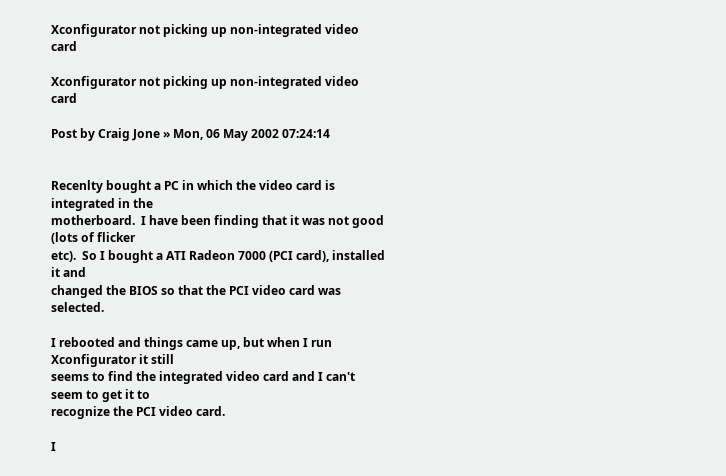Xconfigurator not picking up non-integrated video card

Xconfigurator not picking up non-integrated video card

Post by Craig Jone » Mon, 06 May 2002 07:24:14


Recenlty bought a PC in which the video card is integrated in the
motherboard.  I have been finding that it was not good (lots of flicker
etc).  So I bought a ATI Radeon 7000 (PCI card), installed it and
changed the BIOS so that the PCI video card was selected.

I rebooted and things came up, but when I run Xconfigurator it still
seems to find the integrated video card and I can't seem to get it to
recognize the PCI video card.

I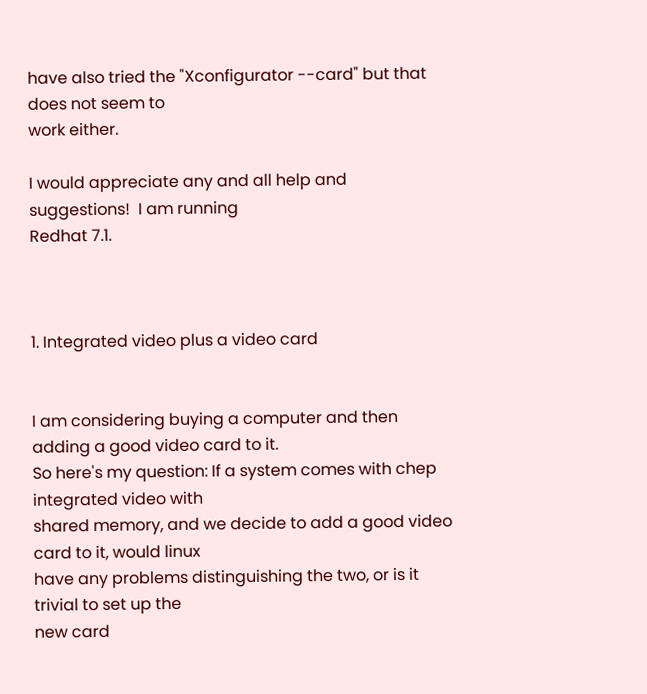have also tried the "Xconfigurator --card" but that does not seem to
work either.

I would appreciate any and all help and suggestions!  I am running
Redhat 7.1.



1. Integrated video plus a video card


I am considering buying a computer and then adding a good video card to it.
So here's my question: If a system comes with chep integrated video with
shared memory, and we decide to add a good video card to it, would linux
have any problems distinguishing the two, or is it trivial to set up the
new card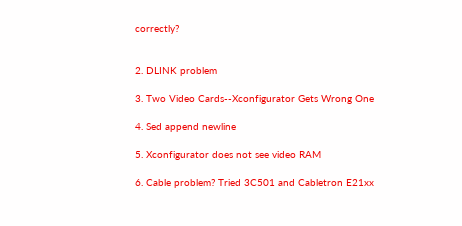correctly?


2. DLINK problem

3. Two Video Cards--Xconfigurator Gets Wrong One

4. Sed append newline

5. Xconfigurator does not see video RAM

6. Cable problem? Tried 3C501 and Cabletron E21xx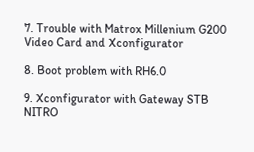7. Trouble with Matrox Millenium G200 Video Card and Xconfigurator

8. Boot problem with RH6.0

9. Xconfigurator with Gateway STB NITRO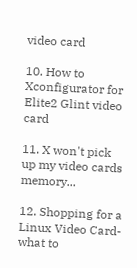video card

10. How to Xconfigurator for Elite2 Glint video card

11. X won't pick up my video cards memory...

12. Shopping for a Linux Video Card-what to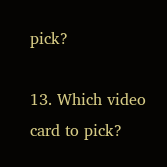pick?

13. Which video card to pick?